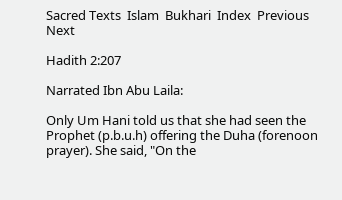Sacred Texts  Islam  Bukhari  Index  Previous  Next

Hadith 2:207

Narrated Ibn Abu Laila:

Only Um Hani told us that she had seen the Prophet (p.b.u.h) offering the Duha (forenoon prayer). She said, "On the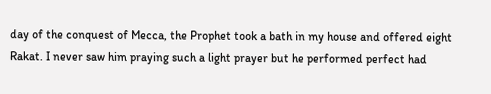day of the conquest of Mecca, the Prophet took a bath in my house and offered eight Rakat. I never saw him praying such a light prayer but he performed perfect had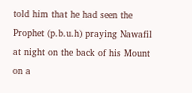told him that he had seen the Prophet (p.b.u.h) praying Nawafil at night on the back of his Mount on a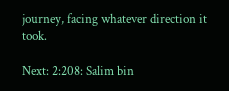journey, facing whatever direction it took.

Next: 2:208: Salim bin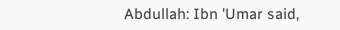Abdullah: Ibn 'Umar said,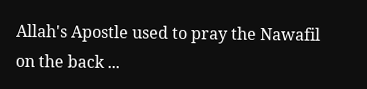Allah's Apostle used to pray the Nawafil on the back ...